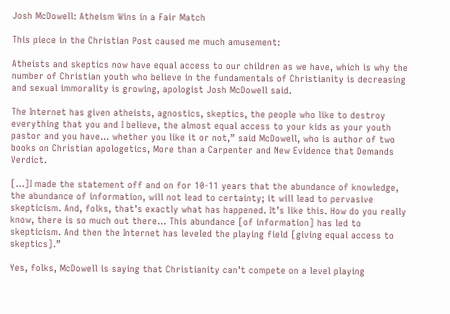Josh McDowell: Atheism Wins in a Fair Match

This piece in the Christian Post caused me much amusement:

Atheists and skeptics now have equal access to our children as we have, which is why the number of Christian youth who believe in the fundamentals of Christianity is decreasing and sexual immorality is growing, apologist Josh McDowell said.

The Internet has given atheists, agnostics, skeptics, the people who like to destroy everything that you and I believe, the almost equal access to your kids as your youth pastor and you have… whether you like it or not,” said McDowell, who is author of two books on Christian apologetics, More than a Carpenter and New Evidence that Demands Verdict.

[…]I made the statement off and on for 10-11 years that the abundance of knowledge, the abundance of information, will not lead to certainty; it will lead to pervasive skepticism. And, folks, that’s exactly what has happened. It’s like this. How do you really know, there is so much out there… This abundance [of information] has led to skepticism. And then the Internet has leveled the playing field [giving equal access to skeptics].”

Yes, folks, McDowell is saying that Christianity can’t compete on a level playing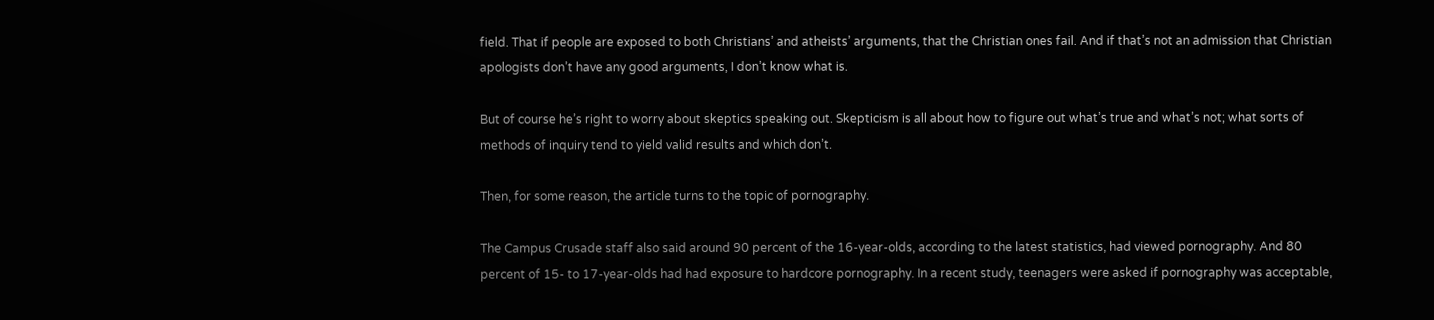field. That if people are exposed to both Christians’ and atheists’ arguments, that the Christian ones fail. And if that’s not an admission that Christian apologists don’t have any good arguments, I don’t know what is.

But of course he’s right to worry about skeptics speaking out. Skepticism is all about how to figure out what’s true and what’s not; what sorts of methods of inquiry tend to yield valid results and which don’t.

Then, for some reason, the article turns to the topic of pornography.

The Campus Crusade staff also said around 90 percent of the 16-year-olds, according to the latest statistics, had viewed pornography. And 80 percent of 15- to 17-year-olds had had exposure to hardcore pornography. In a recent study, teenagers were asked if pornography was acceptable,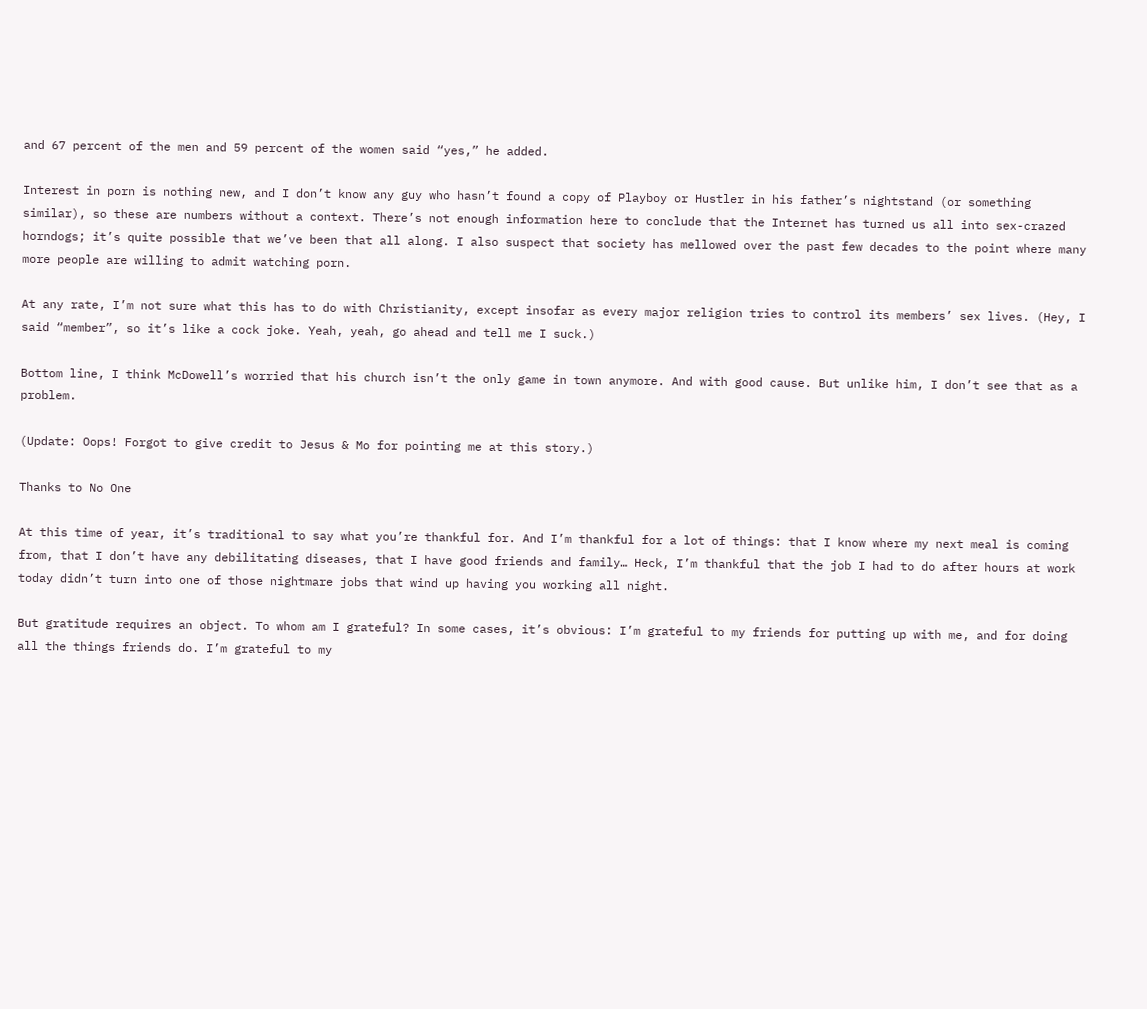and 67 percent of the men and 59 percent of the women said “yes,” he added.

Interest in porn is nothing new, and I don’t know any guy who hasn’t found a copy of Playboy or Hustler in his father’s nightstand (or something similar), so these are numbers without a context. There’s not enough information here to conclude that the Internet has turned us all into sex-crazed horndogs; it’s quite possible that we’ve been that all along. I also suspect that society has mellowed over the past few decades to the point where many more people are willing to admit watching porn.

At any rate, I’m not sure what this has to do with Christianity, except insofar as every major religion tries to control its members’ sex lives. (Hey, I said “member”, so it’s like a cock joke. Yeah, yeah, go ahead and tell me I suck.)

Bottom line, I think McDowell’s worried that his church isn’t the only game in town anymore. And with good cause. But unlike him, I don’t see that as a problem.

(Update: Oops! Forgot to give credit to Jesus & Mo for pointing me at this story.)

Thanks to No One

At this time of year, it’s traditional to say what you’re thankful for. And I’m thankful for a lot of things: that I know where my next meal is coming from, that I don’t have any debilitating diseases, that I have good friends and family… Heck, I’m thankful that the job I had to do after hours at work today didn’t turn into one of those nightmare jobs that wind up having you working all night.

But gratitude requires an object. To whom am I grateful? In some cases, it’s obvious: I’m grateful to my friends for putting up with me, and for doing all the things friends do. I’m grateful to my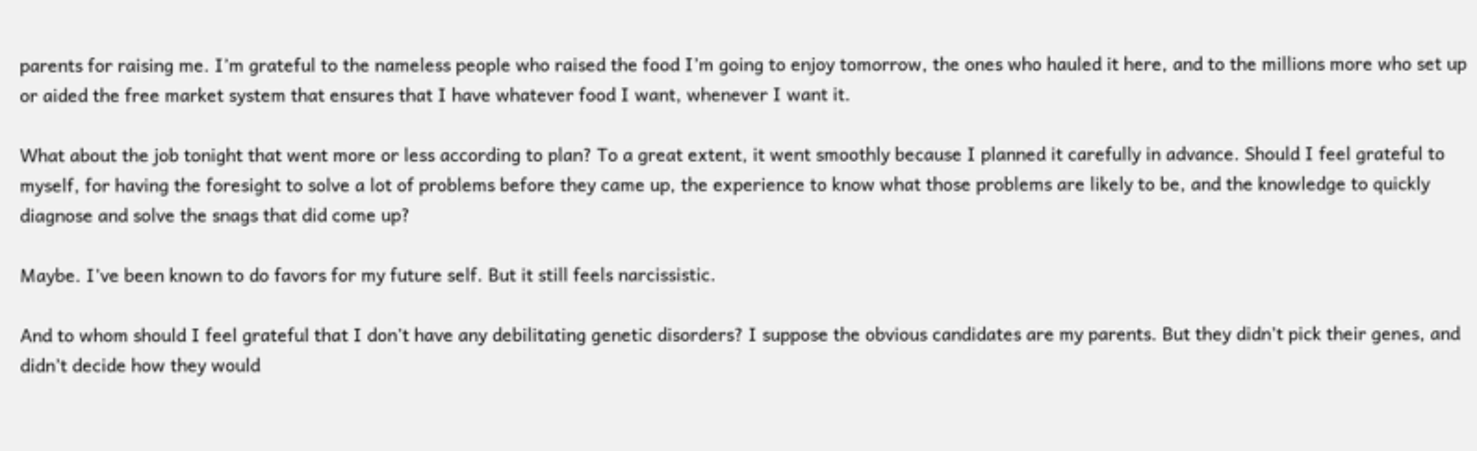parents for raising me. I’m grateful to the nameless people who raised the food I’m going to enjoy tomorrow, the ones who hauled it here, and to the millions more who set up or aided the free market system that ensures that I have whatever food I want, whenever I want it.

What about the job tonight that went more or less according to plan? To a great extent, it went smoothly because I planned it carefully in advance. Should I feel grateful to myself, for having the foresight to solve a lot of problems before they came up, the experience to know what those problems are likely to be, and the knowledge to quickly diagnose and solve the snags that did come up?

Maybe. I’ve been known to do favors for my future self. But it still feels narcissistic.

And to whom should I feel grateful that I don’t have any debilitating genetic disorders? I suppose the obvious candidates are my parents. But they didn’t pick their genes, and didn’t decide how they would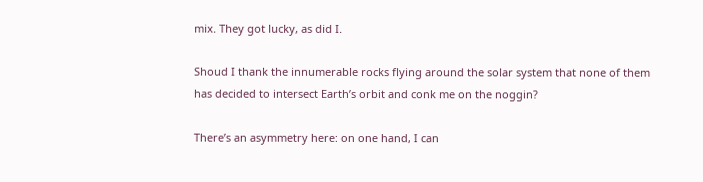mix. They got lucky, as did I.

Shoud I thank the innumerable rocks flying around the solar system that none of them has decided to intersect Earth’s orbit and conk me on the noggin?

There’s an asymmetry here: on one hand, I can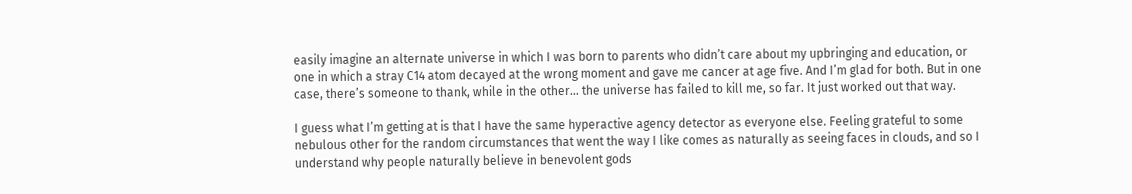easily imagine an alternate universe in which I was born to parents who didn’t care about my upbringing and education, or one in which a stray C14 atom decayed at the wrong moment and gave me cancer at age five. And I’m glad for both. But in one case, there’s someone to thank, while in the other… the universe has failed to kill me, so far. It just worked out that way.

I guess what I’m getting at is that I have the same hyperactive agency detector as everyone else. Feeling grateful to some nebulous other for the random circumstances that went the way I like comes as naturally as seeing faces in clouds, and so I understand why people naturally believe in benevolent gods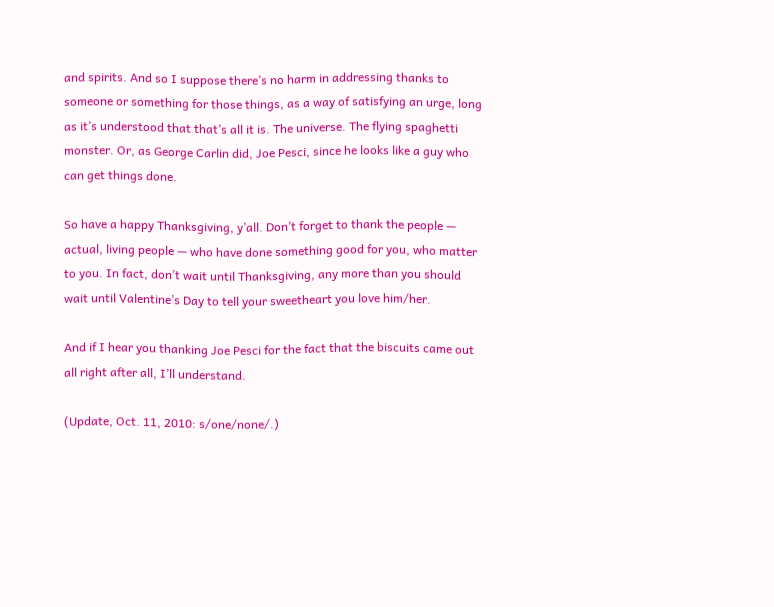and spirits. And so I suppose there’s no harm in addressing thanks to someone or something for those things, as a way of satisfying an urge, long as it’s understood that that’s all it is. The universe. The flying spaghetti monster. Or, as George Carlin did, Joe Pesci, since he looks like a guy who can get things done.

So have a happy Thanksgiving, y’all. Don’t forget to thank the people — actual, living people — who have done something good for you, who matter to you. In fact, don’t wait until Thanksgiving, any more than you should wait until Valentine’s Day to tell your sweetheart you love him/her.

And if I hear you thanking Joe Pesci for the fact that the biscuits came out all right after all, I’ll understand.

(Update, Oct. 11, 2010: s/one/none/.)